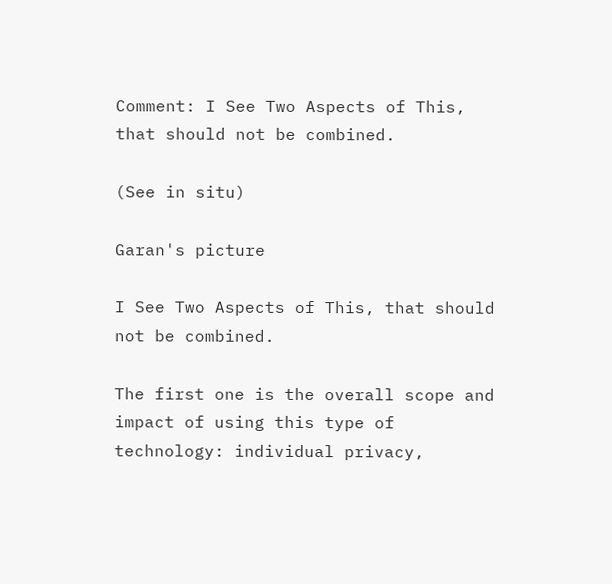Comment: I See Two Aspects of This, that should not be combined.

(See in situ)

Garan's picture

I See Two Aspects of This, that should not be combined.

The first one is the overall scope and impact of using this type of technology: individual privacy,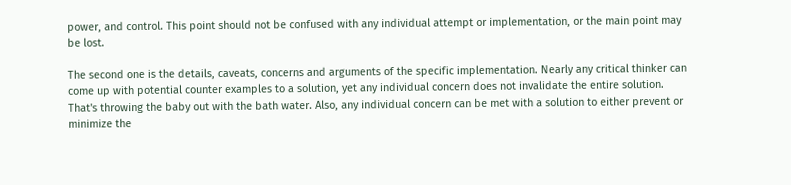power, and control. This point should not be confused with any individual attempt or implementation, or the main point may be lost.

The second one is the details, caveats, concerns and arguments of the specific implementation. Nearly any critical thinker can come up with potential counter examples to a solution, yet any individual concern does not invalidate the entire solution. That's throwing the baby out with the bath water. Also, any individual concern can be met with a solution to either prevent or minimize the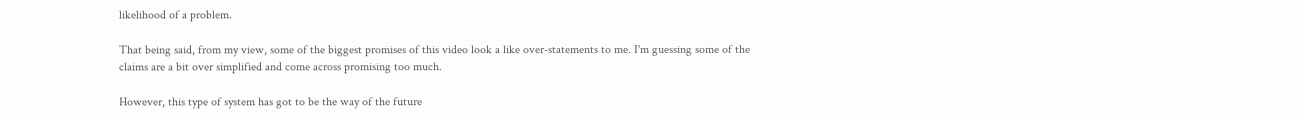likelihood of a problem.

That being said, from my view, some of the biggest promises of this video look a like over-statements to me. I'm guessing some of the claims are a bit over simplified and come across promising too much.

However, this type of system has got to be the way of the future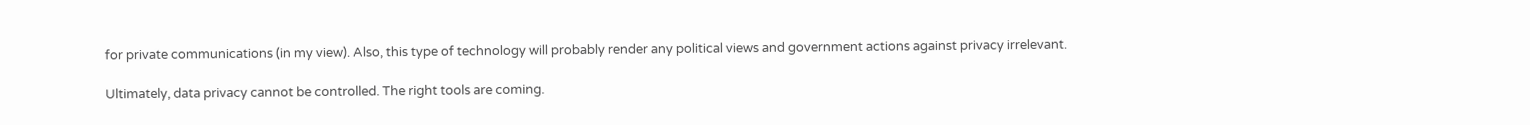for private communications (in my view). Also, this type of technology will probably render any political views and government actions against privacy irrelevant.

Ultimately, data privacy cannot be controlled. The right tools are coming.